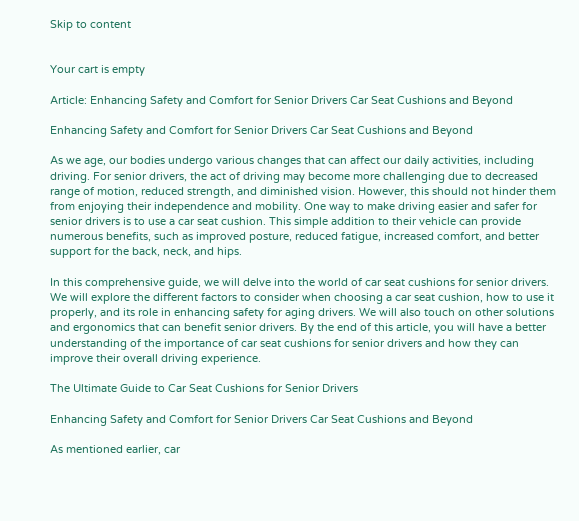Skip to content


Your cart is empty

Article: Enhancing Safety and Comfort for Senior Drivers Car Seat Cushions and Beyond

Enhancing Safety and Comfort for Senior Drivers Car Seat Cushions and Beyond

As we age, our bodies undergo various changes that can affect our daily activities, including driving. For senior drivers, the act of driving may become more challenging due to decreased range of motion, reduced strength, and diminished vision. However, this should not hinder them from enjoying their independence and mobility. One way to make driving easier and safer for senior drivers is to use a car seat cushion. This simple addition to their vehicle can provide numerous benefits, such as improved posture, reduced fatigue, increased comfort, and better support for the back, neck, and hips.

In this comprehensive guide, we will delve into the world of car seat cushions for senior drivers. We will explore the different factors to consider when choosing a car seat cushion, how to use it properly, and its role in enhancing safety for aging drivers. We will also touch on other solutions and ergonomics that can benefit senior drivers. By the end of this article, you will have a better understanding of the importance of car seat cushions for senior drivers and how they can improve their overall driving experience.

The Ultimate Guide to Car Seat Cushions for Senior Drivers

Enhancing Safety and Comfort for Senior Drivers Car Seat Cushions and Beyond

As mentioned earlier, car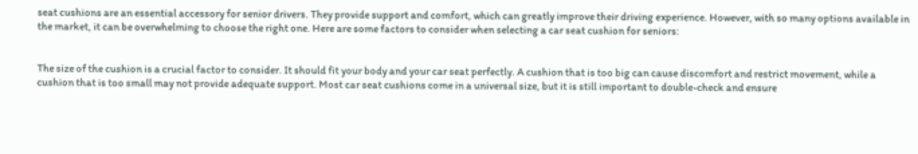seat cushions are an essential accessory for senior drivers. They provide support and comfort, which can greatly improve their driving experience. However, with so many options available in the market, it can be overwhelming to choose the right one. Here are some factors to consider when selecting a car seat cushion for seniors:


The size of the cushion is a crucial factor to consider. It should fit your body and your car seat perfectly. A cushion that is too big can cause discomfort and restrict movement, while a cushion that is too small may not provide adequate support. Most car seat cushions come in a universal size, but it is still important to double-check and ensure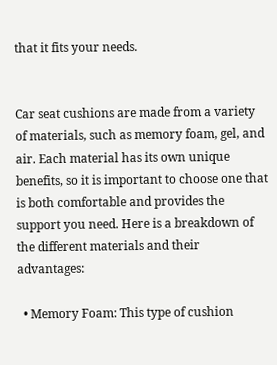that it fits your needs.


Car seat cushions are made from a variety of materials, such as memory foam, gel, and air. Each material has its own unique benefits, so it is important to choose one that is both comfortable and provides the support you need. Here is a breakdown of the different materials and their advantages:

  • Memory Foam: This type of cushion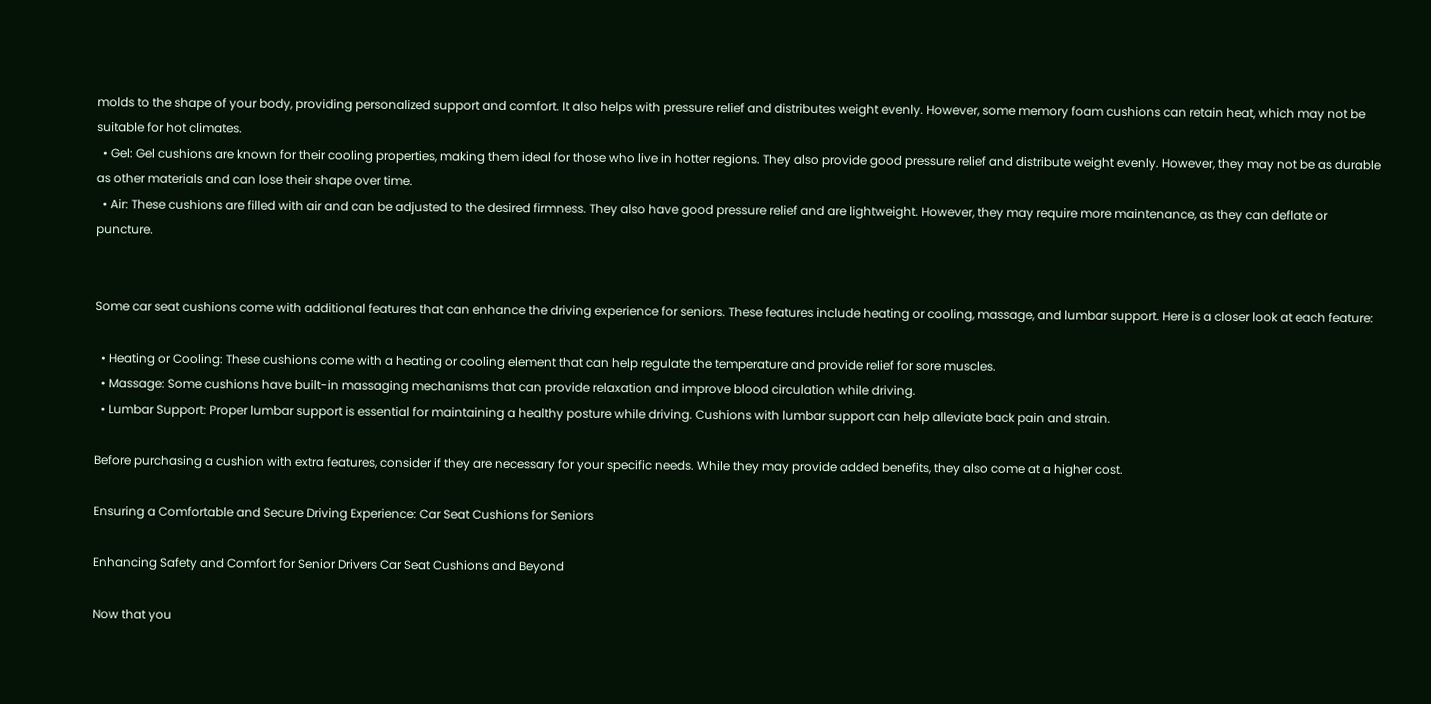molds to the shape of your body, providing personalized support and comfort. It also helps with pressure relief and distributes weight evenly. However, some memory foam cushions can retain heat, which may not be suitable for hot climates.
  • Gel: Gel cushions are known for their cooling properties, making them ideal for those who live in hotter regions. They also provide good pressure relief and distribute weight evenly. However, they may not be as durable as other materials and can lose their shape over time.
  • Air: These cushions are filled with air and can be adjusted to the desired firmness. They also have good pressure relief and are lightweight. However, they may require more maintenance, as they can deflate or puncture.


Some car seat cushions come with additional features that can enhance the driving experience for seniors. These features include heating or cooling, massage, and lumbar support. Here is a closer look at each feature:

  • Heating or Cooling: These cushions come with a heating or cooling element that can help regulate the temperature and provide relief for sore muscles.
  • Massage: Some cushions have built-in massaging mechanisms that can provide relaxation and improve blood circulation while driving.
  • Lumbar Support: Proper lumbar support is essential for maintaining a healthy posture while driving. Cushions with lumbar support can help alleviate back pain and strain.

Before purchasing a cushion with extra features, consider if they are necessary for your specific needs. While they may provide added benefits, they also come at a higher cost.

Ensuring a Comfortable and Secure Driving Experience: Car Seat Cushions for Seniors

Enhancing Safety and Comfort for Senior Drivers Car Seat Cushions and Beyond

Now that you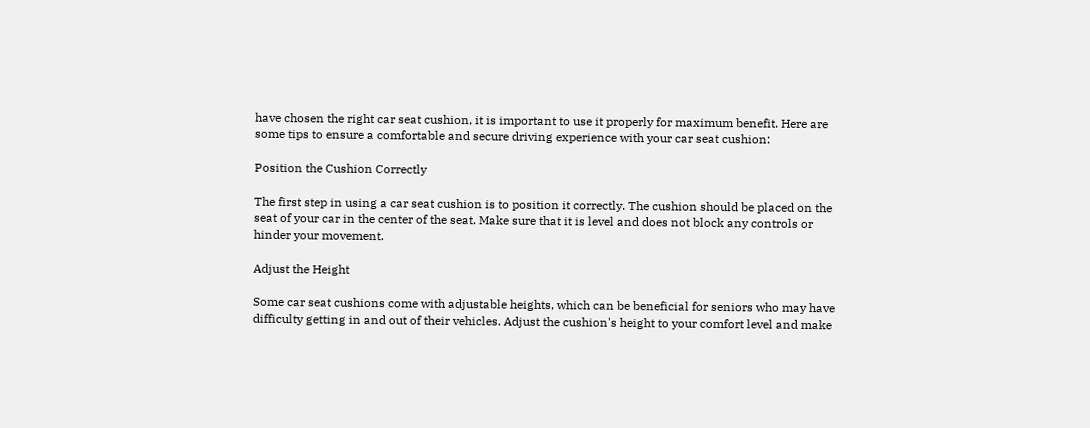have chosen the right car seat cushion, it is important to use it properly for maximum benefit. Here are some tips to ensure a comfortable and secure driving experience with your car seat cushion:

Position the Cushion Correctly

The first step in using a car seat cushion is to position it correctly. The cushion should be placed on the seat of your car in the center of the seat. Make sure that it is level and does not block any controls or hinder your movement.

Adjust the Height

Some car seat cushions come with adjustable heights, which can be beneficial for seniors who may have difficulty getting in and out of their vehicles. Adjust the cushion's height to your comfort level and make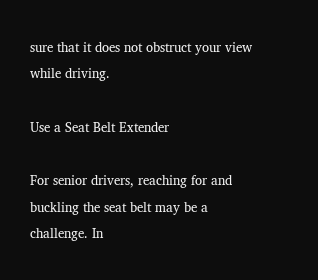sure that it does not obstruct your view while driving.

Use a Seat Belt Extender

For senior drivers, reaching for and buckling the seat belt may be a challenge. In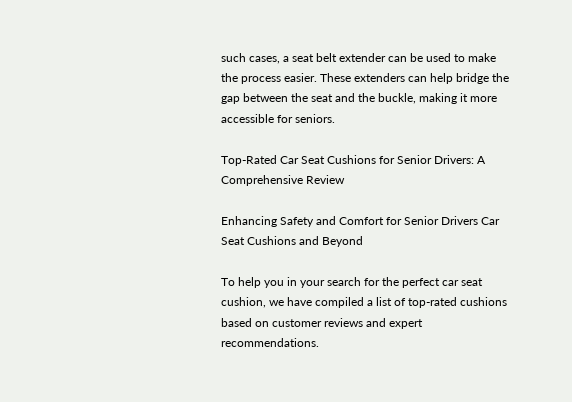such cases, a seat belt extender can be used to make the process easier. These extenders can help bridge the gap between the seat and the buckle, making it more accessible for seniors.

Top-Rated Car Seat Cushions for Senior Drivers: A Comprehensive Review

Enhancing Safety and Comfort for Senior Drivers Car Seat Cushions and Beyond

To help you in your search for the perfect car seat cushion, we have compiled a list of top-rated cushions based on customer reviews and expert recommendations.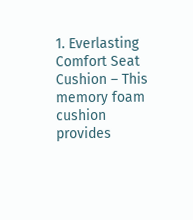1. Everlasting Comfort Seat Cushion – This memory foam cushion provides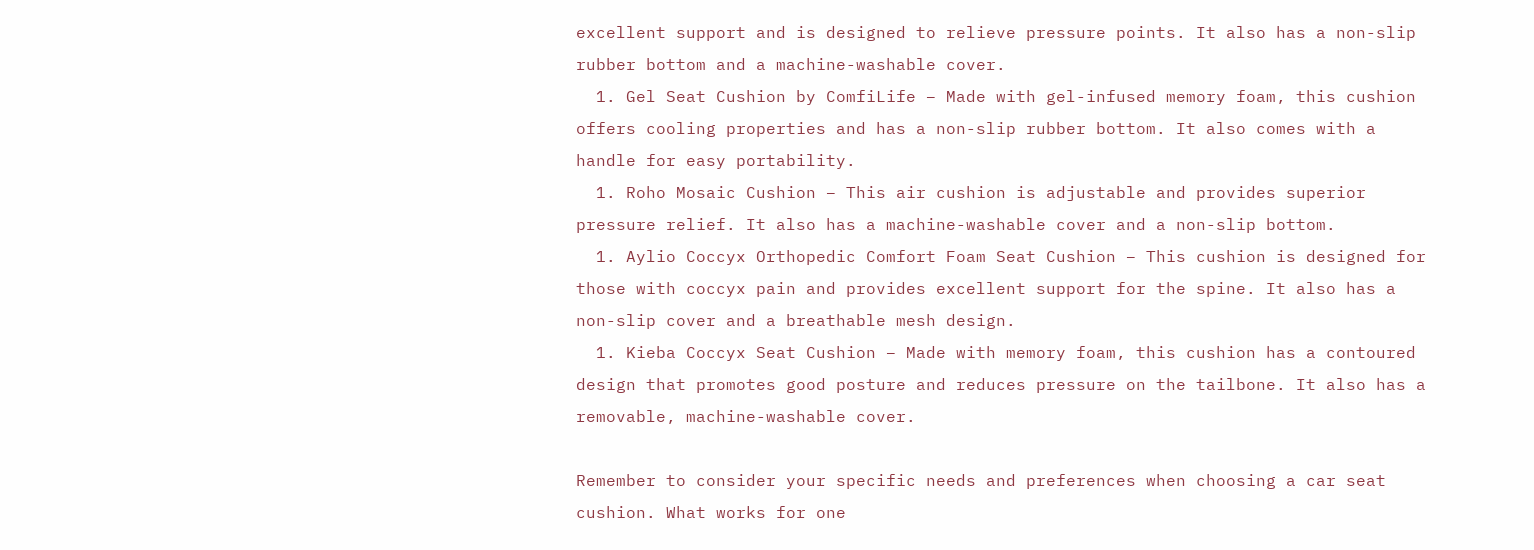excellent support and is designed to relieve pressure points. It also has a non-slip rubber bottom and a machine-washable cover.
  1. Gel Seat Cushion by ComfiLife – Made with gel-infused memory foam, this cushion offers cooling properties and has a non-slip rubber bottom. It also comes with a handle for easy portability.
  1. Roho Mosaic Cushion – This air cushion is adjustable and provides superior pressure relief. It also has a machine-washable cover and a non-slip bottom.
  1. Aylio Coccyx Orthopedic Comfort Foam Seat Cushion – This cushion is designed for those with coccyx pain and provides excellent support for the spine. It also has a non-slip cover and a breathable mesh design.
  1. Kieba Coccyx Seat Cushion – Made with memory foam, this cushion has a contoured design that promotes good posture and reduces pressure on the tailbone. It also has a removable, machine-washable cover.

Remember to consider your specific needs and preferences when choosing a car seat cushion. What works for one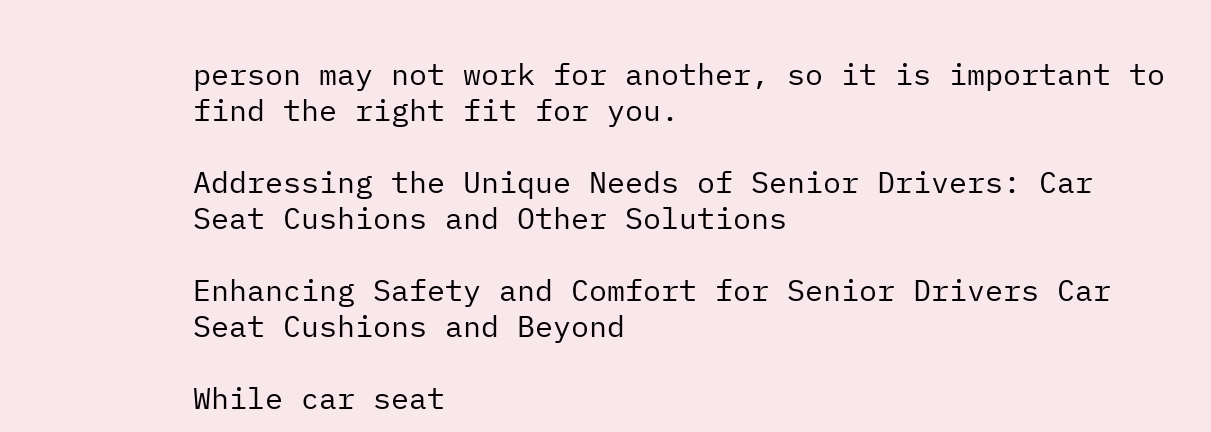person may not work for another, so it is important to find the right fit for you.

Addressing the Unique Needs of Senior Drivers: Car Seat Cushions and Other Solutions

Enhancing Safety and Comfort for Senior Drivers Car Seat Cushions and Beyond

While car seat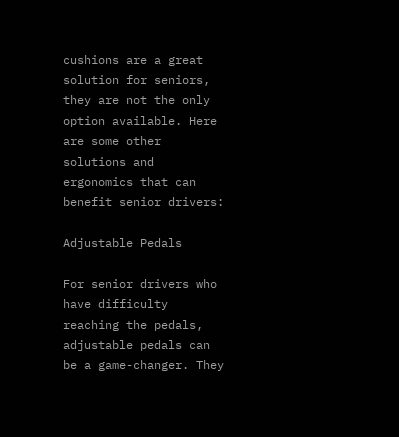cushions are a great solution for seniors, they are not the only option available. Here are some other solutions and ergonomics that can benefit senior drivers:

Adjustable Pedals

For senior drivers who have difficulty reaching the pedals, adjustable pedals can be a game-changer. They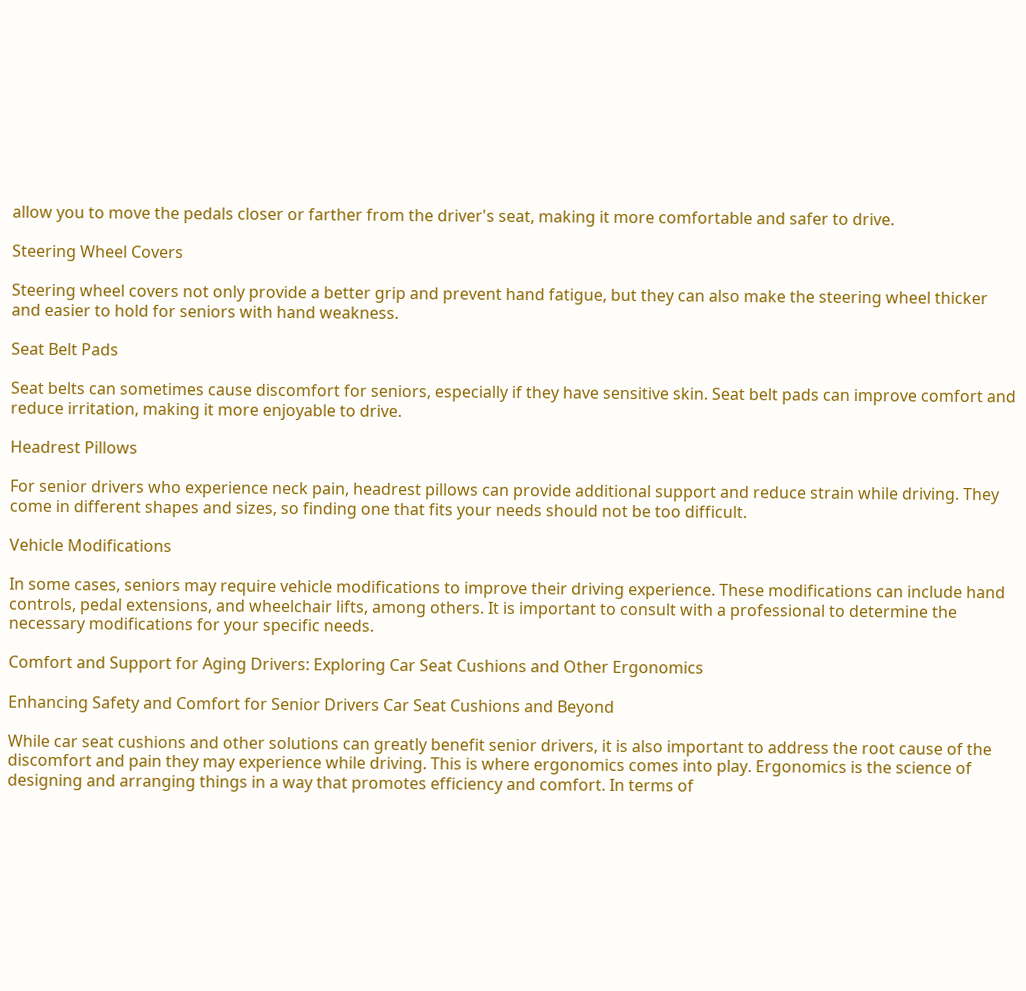allow you to move the pedals closer or farther from the driver's seat, making it more comfortable and safer to drive.

Steering Wheel Covers

Steering wheel covers not only provide a better grip and prevent hand fatigue, but they can also make the steering wheel thicker and easier to hold for seniors with hand weakness.

Seat Belt Pads

Seat belts can sometimes cause discomfort for seniors, especially if they have sensitive skin. Seat belt pads can improve comfort and reduce irritation, making it more enjoyable to drive.

Headrest Pillows

For senior drivers who experience neck pain, headrest pillows can provide additional support and reduce strain while driving. They come in different shapes and sizes, so finding one that fits your needs should not be too difficult.

Vehicle Modifications

In some cases, seniors may require vehicle modifications to improve their driving experience. These modifications can include hand controls, pedal extensions, and wheelchair lifts, among others. It is important to consult with a professional to determine the necessary modifications for your specific needs.

Comfort and Support for Aging Drivers: Exploring Car Seat Cushions and Other Ergonomics

Enhancing Safety and Comfort for Senior Drivers Car Seat Cushions and Beyond

While car seat cushions and other solutions can greatly benefit senior drivers, it is also important to address the root cause of the discomfort and pain they may experience while driving. This is where ergonomics comes into play. Ergonomics is the science of designing and arranging things in a way that promotes efficiency and comfort. In terms of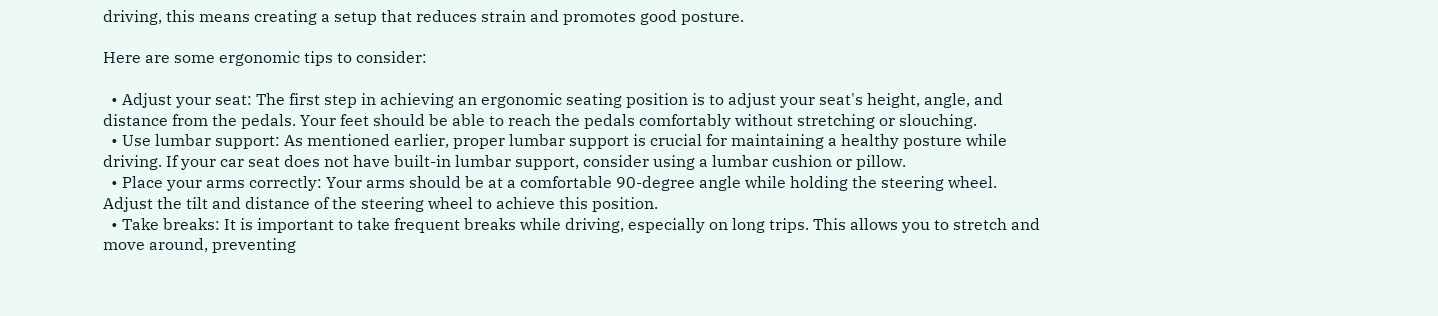driving, this means creating a setup that reduces strain and promotes good posture.

Here are some ergonomic tips to consider:

  • Adjust your seat: The first step in achieving an ergonomic seating position is to adjust your seat's height, angle, and distance from the pedals. Your feet should be able to reach the pedals comfortably without stretching or slouching.
  • Use lumbar support: As mentioned earlier, proper lumbar support is crucial for maintaining a healthy posture while driving. If your car seat does not have built-in lumbar support, consider using a lumbar cushion or pillow.
  • Place your arms correctly: Your arms should be at a comfortable 90-degree angle while holding the steering wheel. Adjust the tilt and distance of the steering wheel to achieve this position.
  • Take breaks: It is important to take frequent breaks while driving, especially on long trips. This allows you to stretch and move around, preventing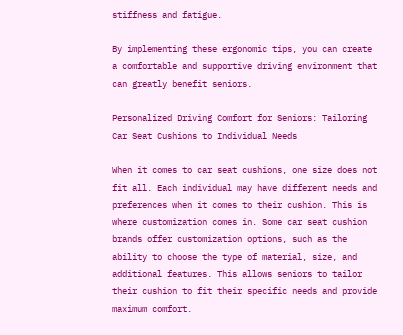stiffness and fatigue.

By implementing these ergonomic tips, you can create a comfortable and supportive driving environment that can greatly benefit seniors.

Personalized Driving Comfort for Seniors: Tailoring Car Seat Cushions to Individual Needs

When it comes to car seat cushions, one size does not fit all. Each individual may have different needs and preferences when it comes to their cushion. This is where customization comes in. Some car seat cushion brands offer customization options, such as the ability to choose the type of material, size, and additional features. This allows seniors to tailor their cushion to fit their specific needs and provide maximum comfort.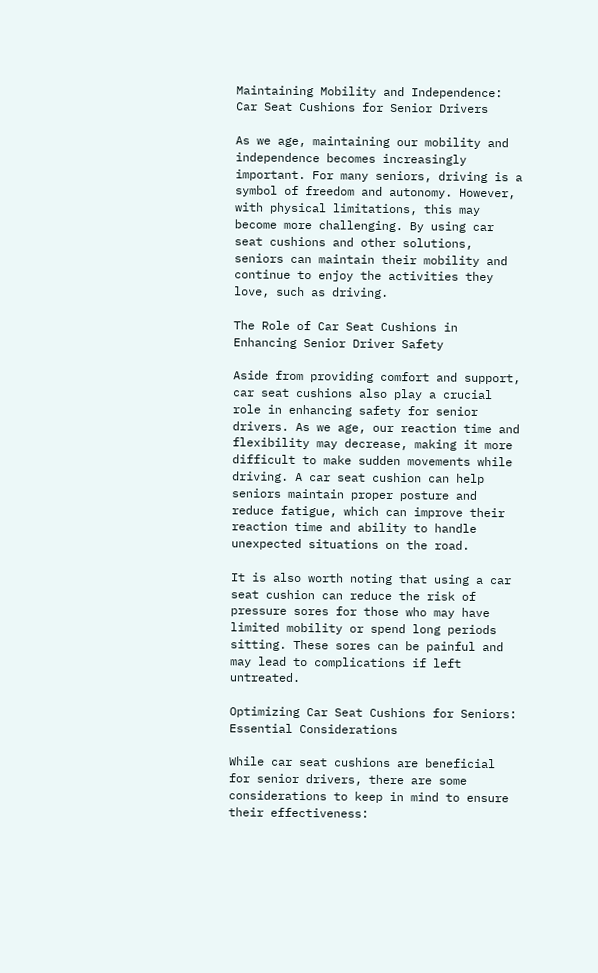Maintaining Mobility and Independence: Car Seat Cushions for Senior Drivers

As we age, maintaining our mobility and independence becomes increasingly important. For many seniors, driving is a symbol of freedom and autonomy. However, with physical limitations, this may become more challenging. By using car seat cushions and other solutions, seniors can maintain their mobility and continue to enjoy the activities they love, such as driving.

The Role of Car Seat Cushions in Enhancing Senior Driver Safety

Aside from providing comfort and support, car seat cushions also play a crucial role in enhancing safety for senior drivers. As we age, our reaction time and flexibility may decrease, making it more difficult to make sudden movements while driving. A car seat cushion can help seniors maintain proper posture and reduce fatigue, which can improve their reaction time and ability to handle unexpected situations on the road.

It is also worth noting that using a car seat cushion can reduce the risk of pressure sores for those who may have limited mobility or spend long periods sitting. These sores can be painful and may lead to complications if left untreated.

Optimizing Car Seat Cushions for Seniors: Essential Considerations

While car seat cushions are beneficial for senior drivers, there are some considerations to keep in mind to ensure their effectiveness: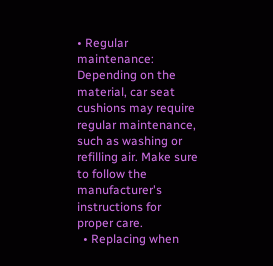• Regular maintenance: Depending on the material, car seat cushions may require regular maintenance, such as washing or refilling air. Make sure to follow the manufacturer's instructions for proper care.
  • Replacing when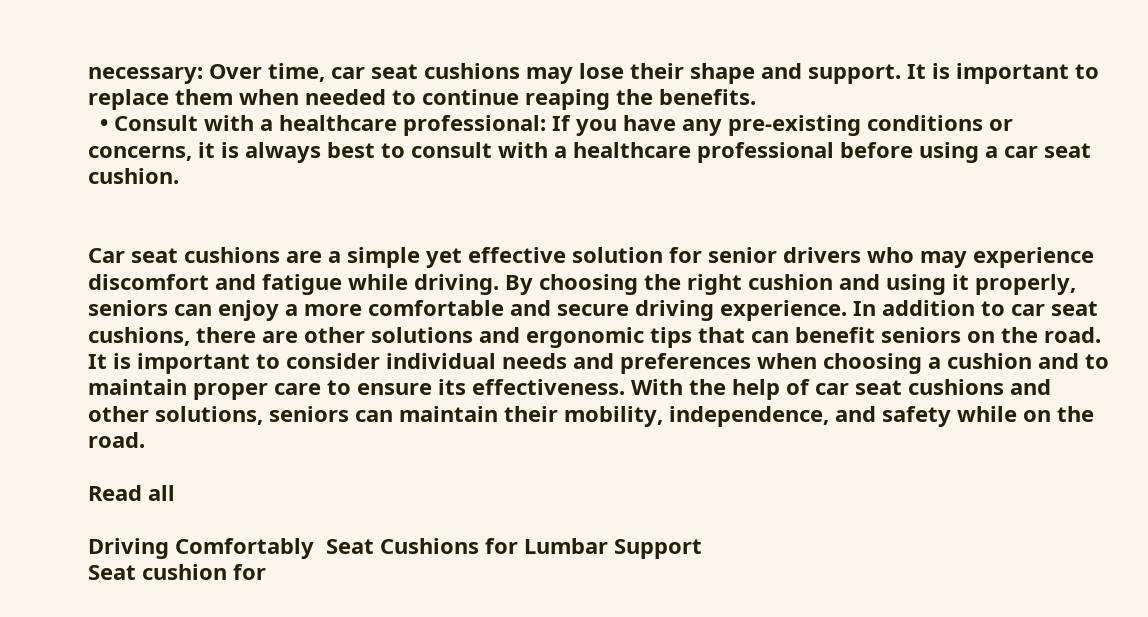necessary: Over time, car seat cushions may lose their shape and support. It is important to replace them when needed to continue reaping the benefits.
  • Consult with a healthcare professional: If you have any pre-existing conditions or concerns, it is always best to consult with a healthcare professional before using a car seat cushion.


Car seat cushions are a simple yet effective solution for senior drivers who may experience discomfort and fatigue while driving. By choosing the right cushion and using it properly, seniors can enjoy a more comfortable and secure driving experience. In addition to car seat cushions, there are other solutions and ergonomic tips that can benefit seniors on the road. It is important to consider individual needs and preferences when choosing a cushion and to maintain proper care to ensure its effectiveness. With the help of car seat cushions and other solutions, seniors can maintain their mobility, independence, and safety while on the road.

Read all

Driving Comfortably  Seat Cushions for Lumbar Support
Seat cushion for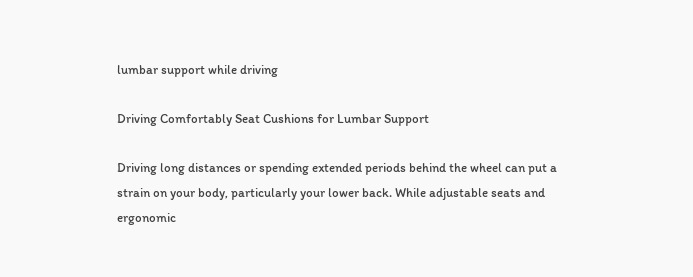lumbar support while driving

Driving Comfortably Seat Cushions for Lumbar Support

Driving long distances or spending extended periods behind the wheel can put a strain on your body, particularly your lower back. While adjustable seats and ergonomic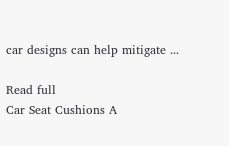car designs can help mitigate ...

Read full
Car Seat Cushions A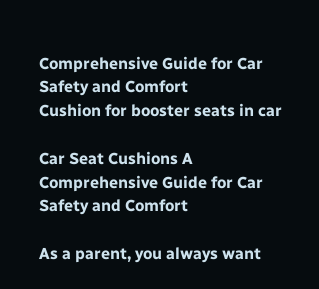Comprehensive Guide for Car Safety and Comfort
Cushion for booster seats in car

Car Seat Cushions A Comprehensive Guide for Car Safety and Comfort

As a parent, you always want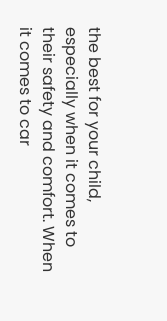the best for your child, especially when it comes to their safety and comfort. When it comes to car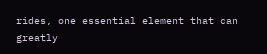rides, one essential element that can greatly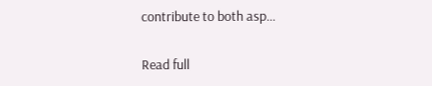contribute to both asp...

Read full